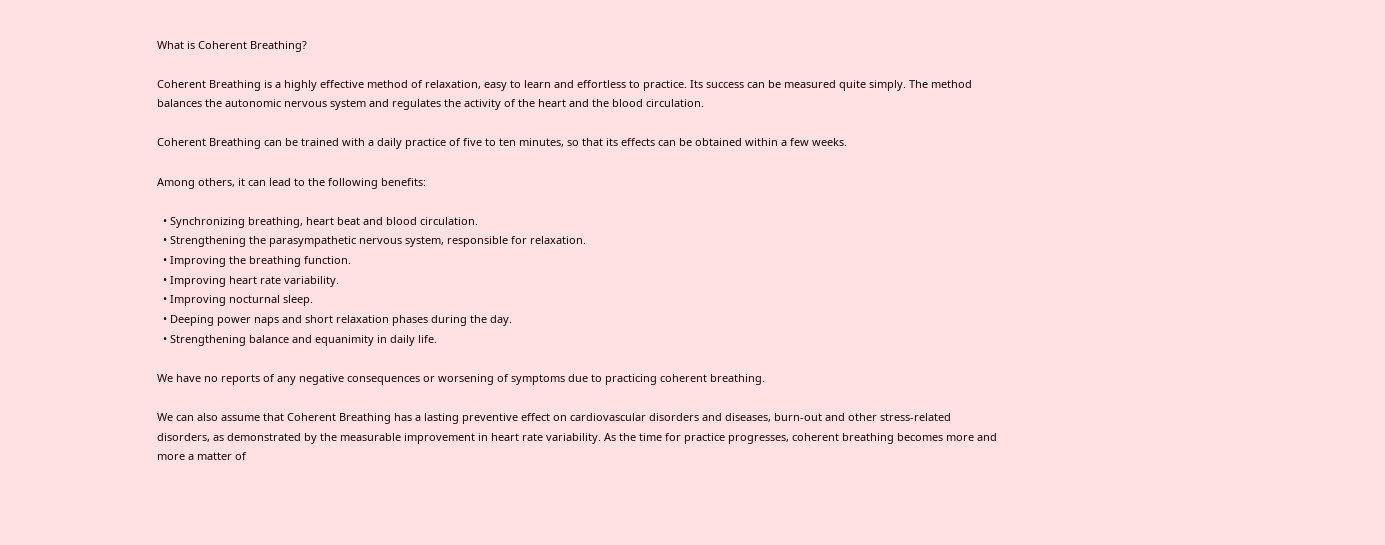What is Coherent Breathing?

Coherent Breathing is a highly effective method of relaxation, easy to learn and effortless to practice. Its success can be measured quite simply. The method balances the autonomic nervous system and regulates the activity of the heart and the blood circulation.

Coherent Breathing can be trained with a daily practice of five to ten minutes, so that its effects can be obtained within a few weeks.

Among others, it can lead to the following benefits:

  • Synchronizing breathing, heart beat and blood circulation.
  • Strengthening the parasympathetic nervous system, responsible for relaxation.
  • Improving the breathing function.
  • Improving heart rate variability.
  • Improving nocturnal sleep.
  • Deeping power naps and short relaxation phases during the day.
  • Strengthening balance and equanimity in daily life.

We have no reports of any negative consequences or worsening of symptoms due to practicing coherent breathing.

We can also assume that Coherent Breathing has a lasting preventive effect on cardiovascular disorders and diseases, burn-out and other stress-related disorders, as demonstrated by the measurable improvement in heart rate variability. As the time for practice progresses, coherent breathing becomes more and more a matter of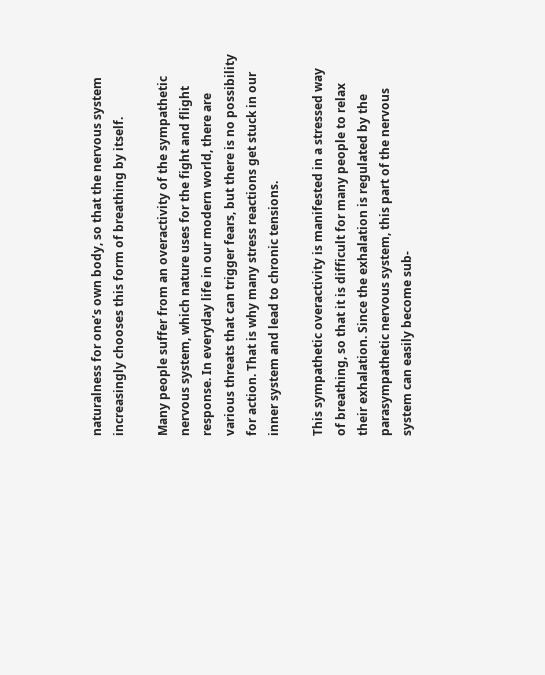naturalness for one’s own body, so that the nervous system increasingly chooses this form of breathing by itself.

Many people suffer from an overactivity of the sympathetic nervous system, which nature uses for the fight and flight response. In everyday life in our modern world, there are various threats that can trigger fears, but there is no possibility for action. That is why many stress reactions get stuck in our inner system and lead to chronic tensions.

This sympathetic overactivity is manifested in a stressed way of breathing, so that it is difficult for many people to relax their exhalation. Since the exhalation is regulated by the parasympathetic nervous system, this part of the nervous system can easily become sub-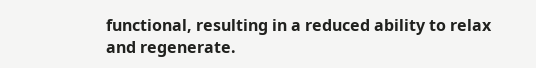functional, resulting in a reduced ability to relax and regenerate.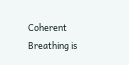Coherent Breathing is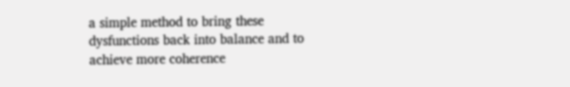a simple method to bring these dysfunctions back into balance and to achieve more coherence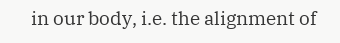in our body, i.e. the alignment of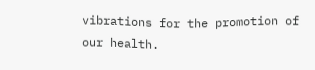vibrations for the promotion of our health.